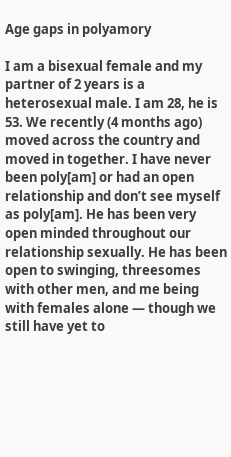Age gaps in polyamory

I am a bisexual female and my partner of 2 years is a heterosexual male. I am 28, he is 53. We recently (4 months ago) moved across the country and moved in together. I have never been poly[am] or had an open relationship and don’t see myself as poly[am]. He has been very open minded throughout our relationship sexually. He has been open to swinging, threesomes with other men, and me being with females alone — though we still have yet to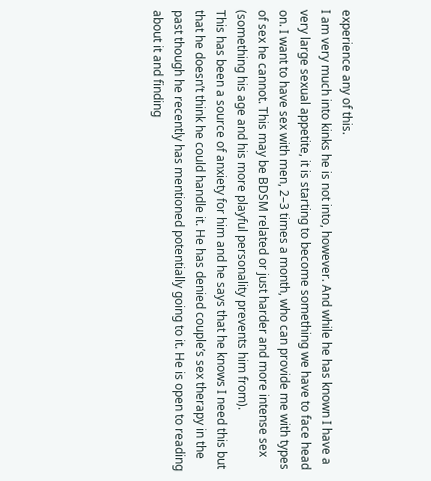experience any of this.
I am very much into kinks he is not into, however. And while he has known I have a very large sexual appetite, it is starting to become something we have to face head on. I want to have sex with men, 2–3 times a month, who can provide me with types of sex he cannot. This may be BDSM related or just harder and more intense sex (something his age and his more playful personality prevents him from).
This has been a source of anxiety for him and he says that he knows I need this but that he doesn’t think he could handle it. He has denied couple’s sex therapy in the past though he recently has mentioned potentially going to it. He is open to reading about it and finding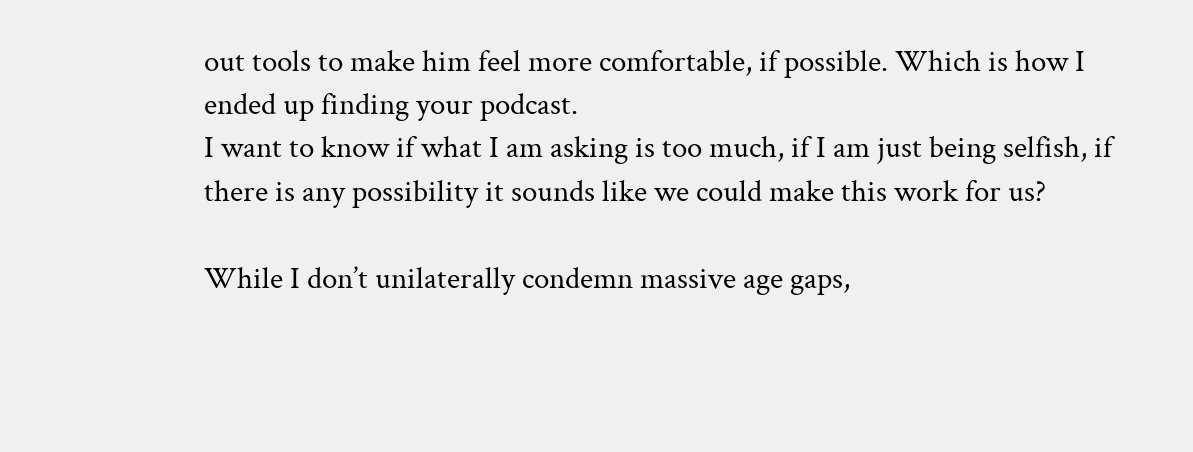out tools to make him feel more comfortable, if possible. Which is how I ended up finding your podcast.
I want to know if what I am asking is too much, if I am just being selfish, if there is any possibility it sounds like we could make this work for us?

While I don’t unilaterally condemn massive age gaps,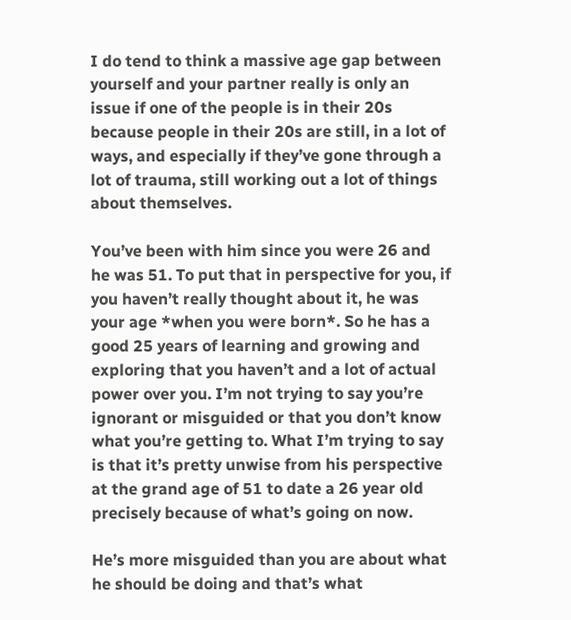I do tend to think a massive age gap between yourself and your partner really is only an issue if one of the people is in their 20s because people in their 20s are still, in a lot of ways, and especially if they’ve gone through a lot of trauma, still working out a lot of things about themselves.

You’ve been with him since you were 26 and he was 51. To put that in perspective for you, if you haven’t really thought about it, he was your age *when you were born*. So he has a good 25 years of learning and growing and exploring that you haven’t and a lot of actual power over you. I’m not trying to say you’re ignorant or misguided or that you don’t know what you’re getting to. What I’m trying to say is that it’s pretty unwise from his perspective at the grand age of 51 to date a 26 year old precisely because of what’s going on now.

He’s more misguided than you are about what he should be doing and that’s what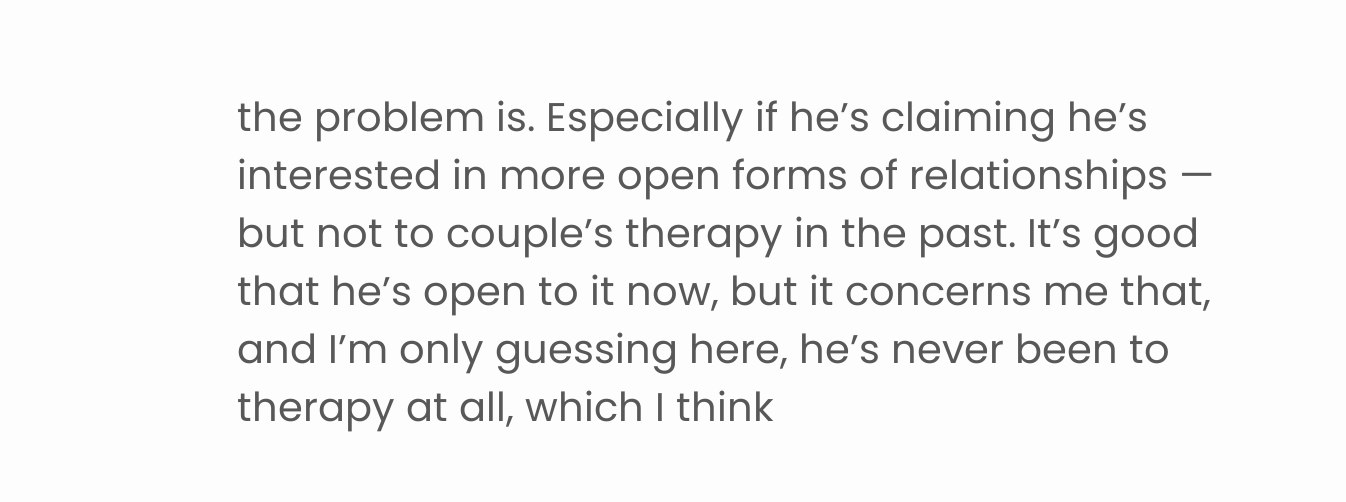the problem is. Especially if he’s claiming he’s interested in more open forms of relationships — but not to couple’s therapy in the past. It’s good that he’s open to it now, but it concerns me that, and I’m only guessing here, he’s never been to therapy at all, which I think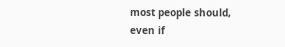most people should, even if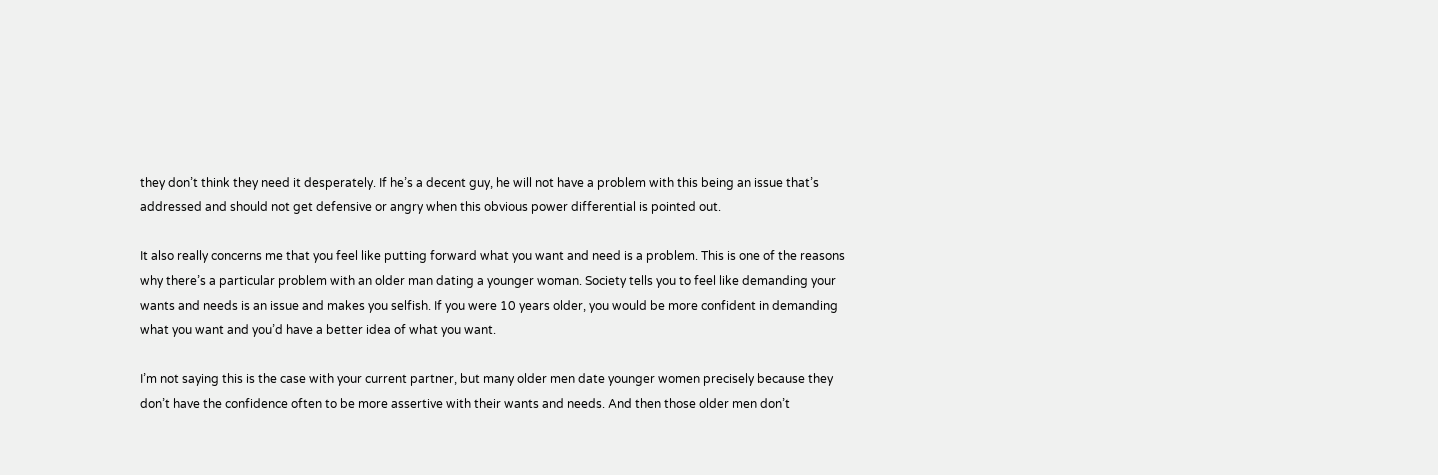they don’t think they need it desperately. If he’s a decent guy, he will not have a problem with this being an issue that’s addressed and should not get defensive or angry when this obvious power differential is pointed out.

It also really concerns me that you feel like putting forward what you want and need is a problem. This is one of the reasons why there’s a particular problem with an older man dating a younger woman. Society tells you to feel like demanding your wants and needs is an issue and makes you selfish. If you were 10 years older, you would be more confident in demanding what you want and you’d have a better idea of what you want.

I’m not saying this is the case with your current partner, but many older men date younger women precisely because they don’t have the confidence often to be more assertive with their wants and needs. And then those older men don’t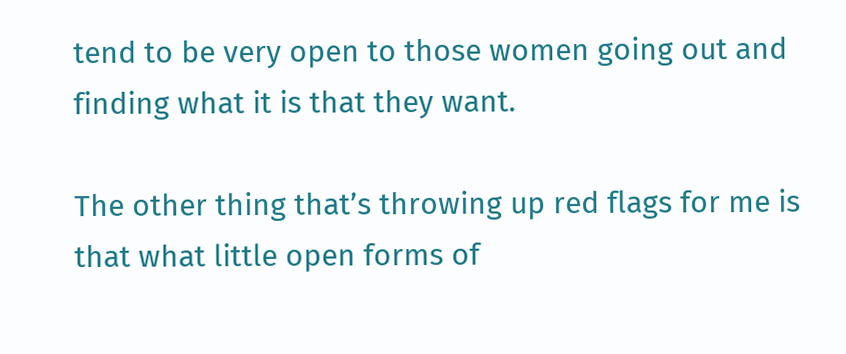tend to be very open to those women going out and finding what it is that they want.

The other thing that’s throwing up red flags for me is that what little open forms of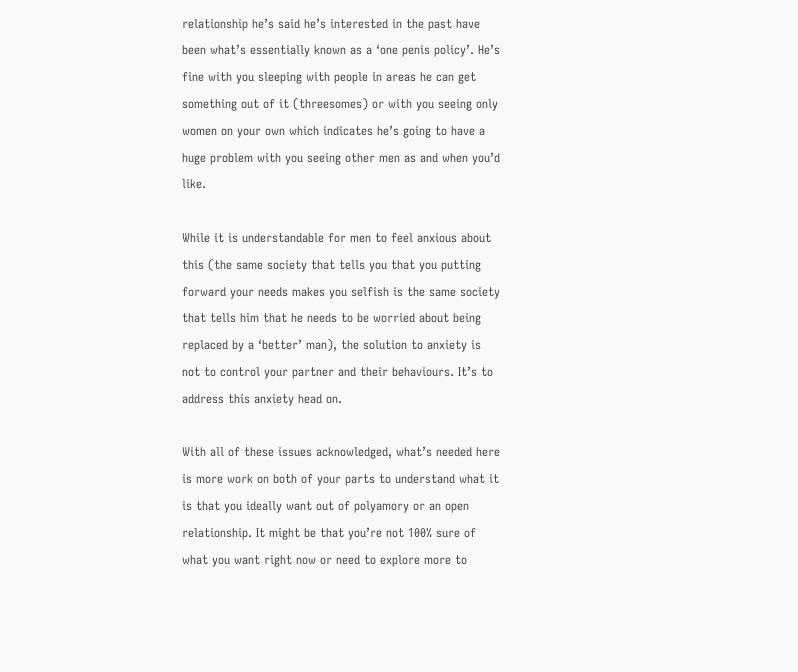relationship he’s said he’s interested in the past have been what’s essentially known as a ‘one penis policy’. He’s fine with you sleeping with people in areas he can get something out of it (threesomes) or with you seeing only women on your own which indicates he’s going to have a huge problem with you seeing other men as and when you’d like.

While it is understandable for men to feel anxious about this (the same society that tells you that you putting forward your needs makes you selfish is the same society that tells him that he needs to be worried about being replaced by a ‘better’ man), the solution to anxiety is not to control your partner and their behaviours. It’s to address this anxiety head on.

With all of these issues acknowledged, what’s needed here is more work on both of your parts to understand what it is that you ideally want out of polyamory or an open relationship. It might be that you’re not 100% sure of what you want right now or need to explore more to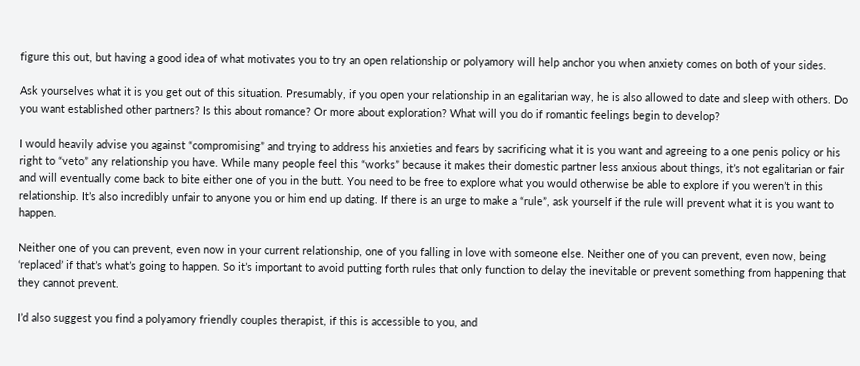figure this out, but having a good idea of what motivates you to try an open relationship or polyamory will help anchor you when anxiety comes on both of your sides.

Ask yourselves what it is you get out of this situation. Presumably, if you open your relationship in an egalitarian way, he is also allowed to date and sleep with others. Do you want established other partners? Is this about romance? Or more about exploration? What will you do if romantic feelings begin to develop?

I would heavily advise you against “compromising” and trying to address his anxieties and fears by sacrificing what it is you want and agreeing to a one penis policy or his right to “veto” any relationship you have. While many people feel this “works” because it makes their domestic partner less anxious about things, it’s not egalitarian or fair and will eventually come back to bite either one of you in the butt. You need to be free to explore what you would otherwise be able to explore if you weren’t in this relationship. It’s also incredibly unfair to anyone you or him end up dating. If there is an urge to make a “rule”, ask yourself if the rule will prevent what it is you want to happen.

Neither one of you can prevent, even now in your current relationship, one of you falling in love with someone else. Neither one of you can prevent, even now, being ‘replaced’ if that’s what’s going to happen. So it’s important to avoid putting forth rules that only function to delay the inevitable or prevent something from happening that they cannot prevent.

I’d also suggest you find a polyamory friendly couples therapist, if this is accessible to you, and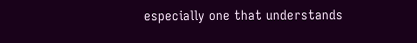especially one that understands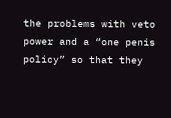the problems with veto power and a “one penis policy” so that they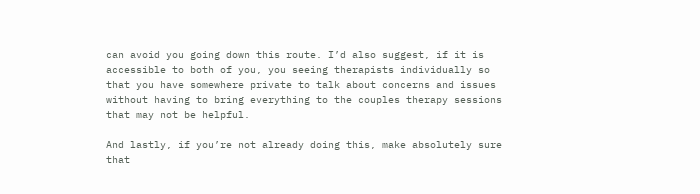can avoid you going down this route. I’d also suggest, if it is accessible to both of you, you seeing therapists individually so that you have somewhere private to talk about concerns and issues without having to bring everything to the couples therapy sessions that may not be helpful.

And lastly, if you’re not already doing this, make absolutely sure that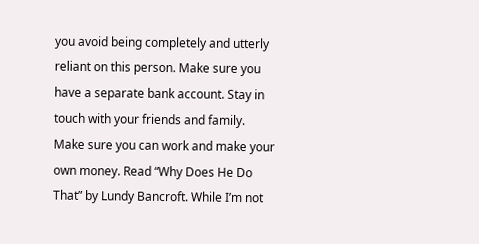you avoid being completely and utterly reliant on this person. Make sure you have a separate bank account. Stay in touch with your friends and family. Make sure you can work and make your own money. Read “Why Does He Do That” by Lundy Bancroft. While I’m not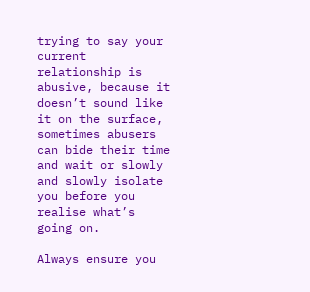trying to say your current relationship is abusive, because it doesn’t sound like it on the surface, sometimes abusers can bide their time and wait or slowly and slowly isolate you before you realise what’s going on.

Always ensure you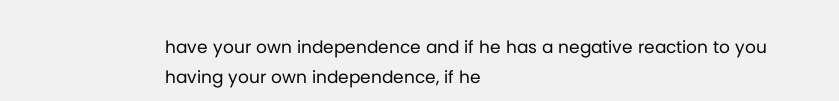have your own independence and if he has a negative reaction to you having your own independence, if he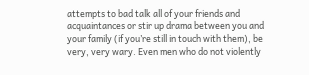attempts to bad talk all of your friends and acquaintances or stir up drama between you and your family (if you’re still in touch with them), be very, very wary. Even men who do not violently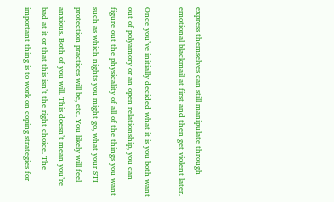express themselves can still manipulate through emotional blackmail at first and then get violent later.

Once you’ve initially decided what it is you both want out of polyamory or an open relationship, you can figure out the physicality of all of the things you want such as which nights you might go, what your STI protection practices will be, etc. You likely will feel anxious. Both of you will. This doesn’t mean you’re bad at it or that this isn’t the right choice. The important thing is to work on coping strategies for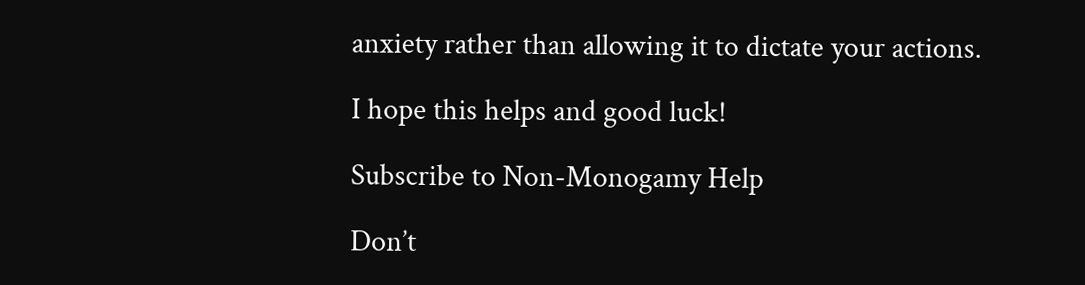anxiety rather than allowing it to dictate your actions.

I hope this helps and good luck!

Subscribe to Non-Monogamy Help

Don’t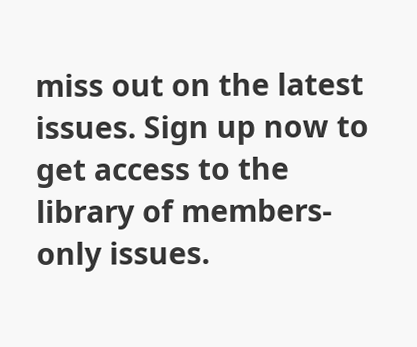miss out on the latest issues. Sign up now to get access to the library of members-only issues.